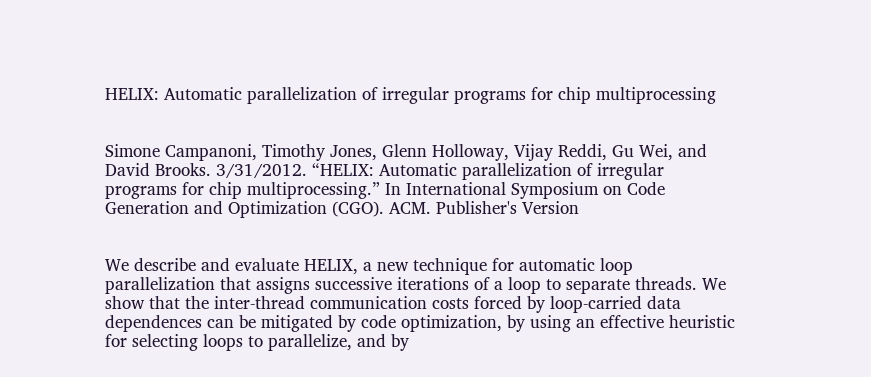HELIX: Automatic parallelization of irregular programs for chip multiprocessing


Simone Campanoni, Timothy Jones, Glenn Holloway, Vijay Reddi, Gu Wei, and David Brooks. 3/31/2012. “HELIX: Automatic parallelization of irregular programs for chip multiprocessing.” In International Symposium on Code Generation and Optimization (CGO). ACM. Publisher's Version


We describe and evaluate HELIX, a new technique for automatic loop parallelization that assigns successive iterations of a loop to separate threads. We show that the inter-thread communication costs forced by loop-carried data dependences can be mitigated by code optimization, by using an effective heuristic for selecting loops to parallelize, and by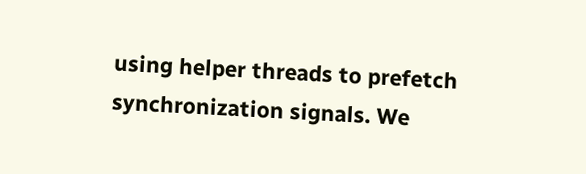using helper threads to prefetch synchronization signals. We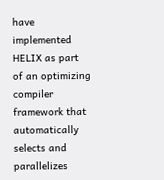have implemented HELIX as part of an optimizing compiler framework that automatically selects and parallelizes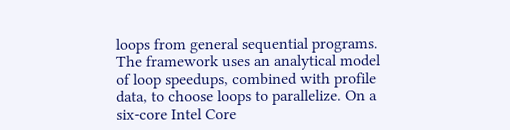loops from general sequential programs. The framework uses an analytical model of loop speedups, combined with profile data, to choose loops to parallelize. On a six-core Intel Core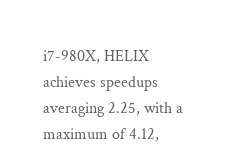i7-980X, HELIX achieves speedups averaging 2.25, with a maximum of 4.12,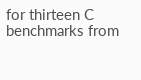for thirteen C benchmarks from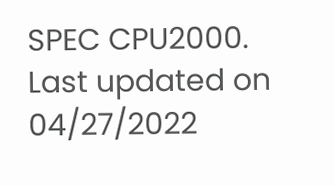SPEC CPU2000.
Last updated on 04/27/2022